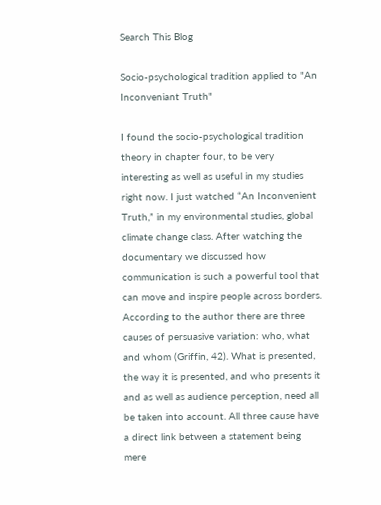Search This Blog

Socio-psychological tradition applied to "An Inconveniant Truth"

I found the socio-psychological tradition theory in chapter four, to be very interesting as well as useful in my studies right now. I just watched “An Inconvenient Truth,” in my environmental studies, global climate change class. After watching the documentary we discussed how communication is such a powerful tool that can move and inspire people across borders. According to the author there are three causes of persuasive variation: who, what and whom (Griffin, 42). What is presented, the way it is presented, and who presents it and as well as audience perception, need all be taken into account. All three cause have a direct link between a statement being mere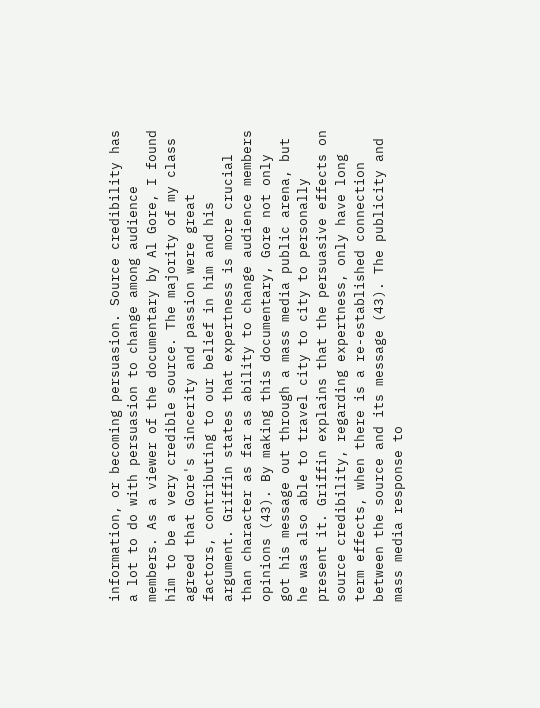information, or becoming persuasion. Source credibility has a lot to do with persuasion to change among audience members. As a viewer of the documentary by Al Gore, I found him to be a very credible source. The majority of my class agreed that Gore's sincerity and passion were great factors, contributing to our belief in him and his argument. Griffin states that expertness is more crucial than character as far as ability to change audience members opinions (43). By making this documentary, Gore not only got his message out through a mass media public arena, but he was also able to travel city to city to personally present it. Griffin explains that the persuasive effects on source credibility, regarding expertness, only have long term effects, when there is a re-established connection between the source and its message (43). The publicity and mass media response to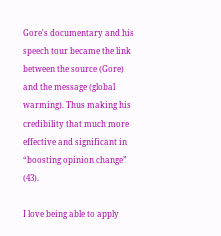Gore's documentary and his speech tour became the link between the source (Gore) and the message (global warming). Thus making his credibility that much more effective and significant in “boosting opinion change” (43).

I love being able to apply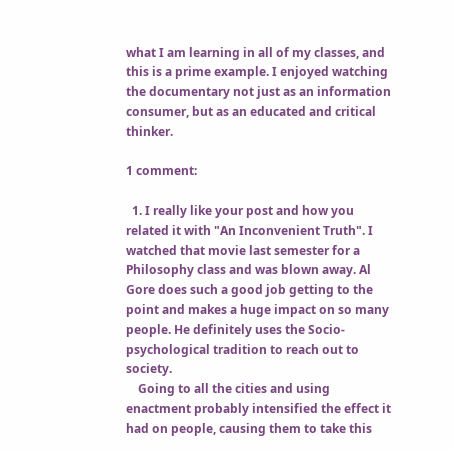what I am learning in all of my classes, and this is a prime example. I enjoyed watching the documentary not just as an information consumer, but as an educated and critical thinker.

1 comment:

  1. I really like your post and how you related it with "An Inconvenient Truth". I watched that movie last semester for a Philosophy class and was blown away. Al Gore does such a good job getting to the point and makes a huge impact on so many people. He definitely uses the Socio-psychological tradition to reach out to society.
    Going to all the cities and using enactment probably intensified the effect it had on people, causing them to take this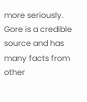more seriously. Gore is a credible source and has many facts from other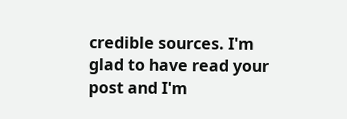credible sources. I'm glad to have read your post and I'm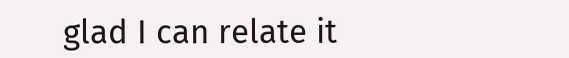glad I can relate it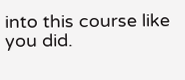into this course like you did.